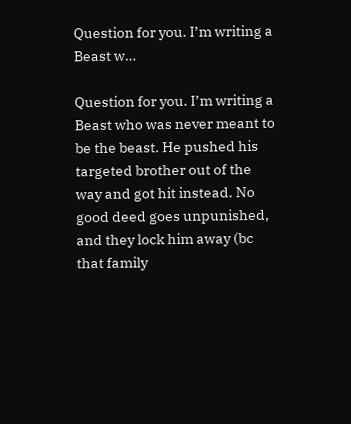Question for you. I’m writing a Beast w…

Question for you. I’m writing a Beast who was never meant to be the beast. He pushed his targeted brother out of the way and got hit instead. No good deed goes unpunished, and they lock him away (bc that family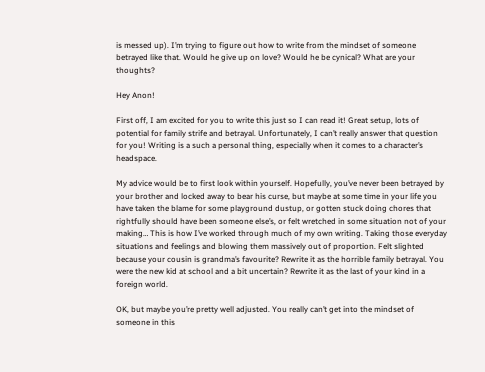is messed up). I’m trying to figure out how to write from the mindset of someone betrayed like that. Would he give up on love? Would he be cynical? What are your thoughts?

Hey Anon!

First off, I am excited for you to write this just so I can read it! Great setup, lots of potential for family strife and betrayal. Unfortunately, I can’t really answer that question for you! Writing is a such a personal thing, especially when it comes to a character’s headspace.

My advice would be to first look within yourself. Hopefully, you’ve never been betrayed by your brother and locked away to bear his curse, but maybe at some time in your life you have taken the blame for some playground dustup, or gotten stuck doing chores that rightfully should have been someone else’s, or felt wretched in some situation not of your making… This is how I’ve worked through much of my own writing. Taking those everyday situations and feelings and blowing them massively out of proportion. Felt slighted because your cousin is grandma’s favourite? Rewrite it as the horrible family betrayal. You were the new kid at school and a bit uncertain? Rewrite it as the last of your kind in a foreign world.

OK, but maybe you’re pretty well adjusted. You really can’t get into the mindset of someone in this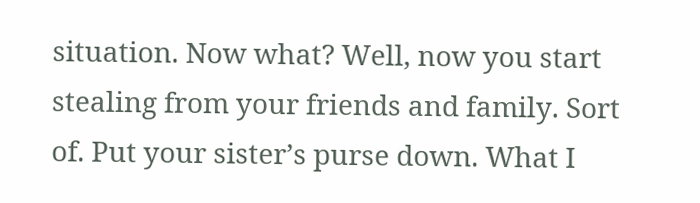situation. Now what? Well, now you start stealing from your friends and family. Sort of. Put your sister’s purse down. What I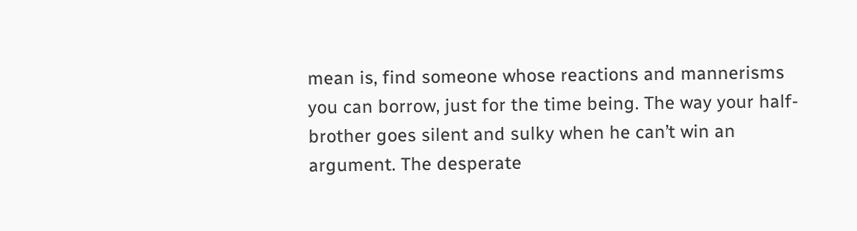mean is, find someone whose reactions and mannerisms you can borrow, just for the time being. The way your half-brother goes silent and sulky when he can’t win an argument. The desperate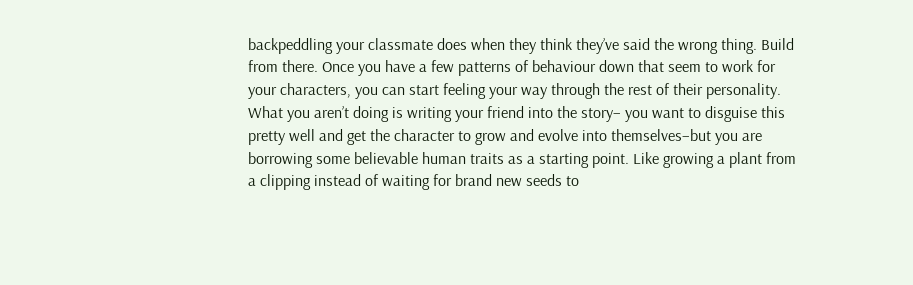backpeddling your classmate does when they think they’ve said the wrong thing. Build from there. Once you have a few patterns of behaviour down that seem to work for your characters, you can start feeling your way through the rest of their personality. What you aren’t doing is writing your friend into the story– you want to disguise this pretty well and get the character to grow and evolve into themselves–but you are borrowing some believable human traits as a starting point. Like growing a plant from a clipping instead of waiting for brand new seeds to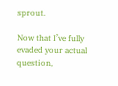sprout.

Now that I’ve fully evaded your actual question,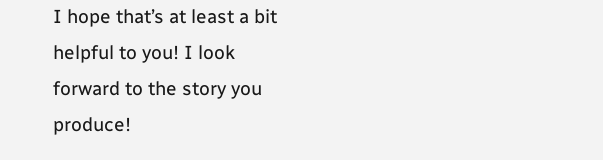I hope that’s at least a bit helpful to you! I look forward to the story you produce!